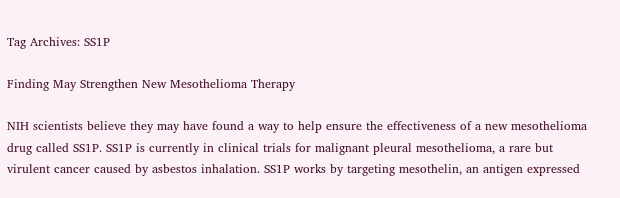Tag Archives: SS1P

Finding May Strengthen New Mesothelioma Therapy

NIH scientists believe they may have found a way to help ensure the effectiveness of a new mesothelioma drug called SS1P. SS1P is currently in clinical trials for malignant pleural mesothelioma, a rare but virulent cancer caused by asbestos inhalation. SS1P works by targeting mesothelin, an antigen expressed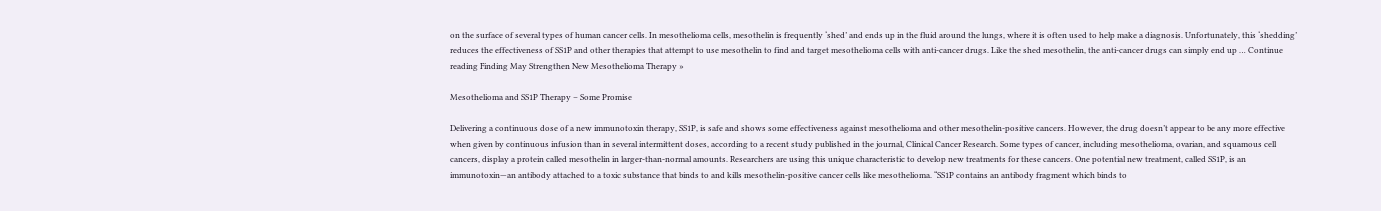on the surface of several types of human cancer cells. In mesothelioma cells, mesothelin is frequently ‘shed’ and ends up in the fluid around the lungs, where it is often used to help make a diagnosis. Unfortunately, this ‘shedding’ reduces the effectiveness of SS1P and other therapies that attempt to use mesothelin to find and target mesothelioma cells with anti-cancer drugs. Like the shed mesothelin, the anti-cancer drugs can simply end up … Continue reading Finding May Strengthen New Mesothelioma Therapy »

Mesothelioma and SS1P Therapy – Some Promise

Delivering a continuous dose of a new immunotoxin therapy, SS1P, is safe and shows some effectiveness against mesothelioma and other mesothelin-positive cancers. However, the drug doesn’t appear to be any more effective when given by continuous infusion than in several intermittent doses, according to a recent study published in the journal, Clinical Cancer Research. Some types of cancer, including mesothelioma, ovarian, and squamous cell cancers, display a protein called mesothelin in larger-than-normal amounts. Researchers are using this unique characteristic to develop new treatments for these cancers. One potential new treatment, called SS1P, is an immunotoxin—an antibody attached to a toxic substance that binds to and kills mesothelin-positive cancer cells like mesothelioma. “SS1P contains an antibody fragment which binds to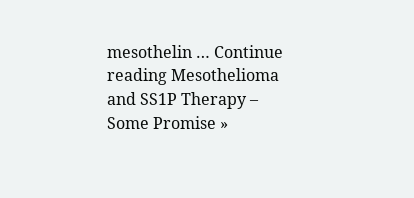mesothelin … Continue reading Mesothelioma and SS1P Therapy – Some Promise »